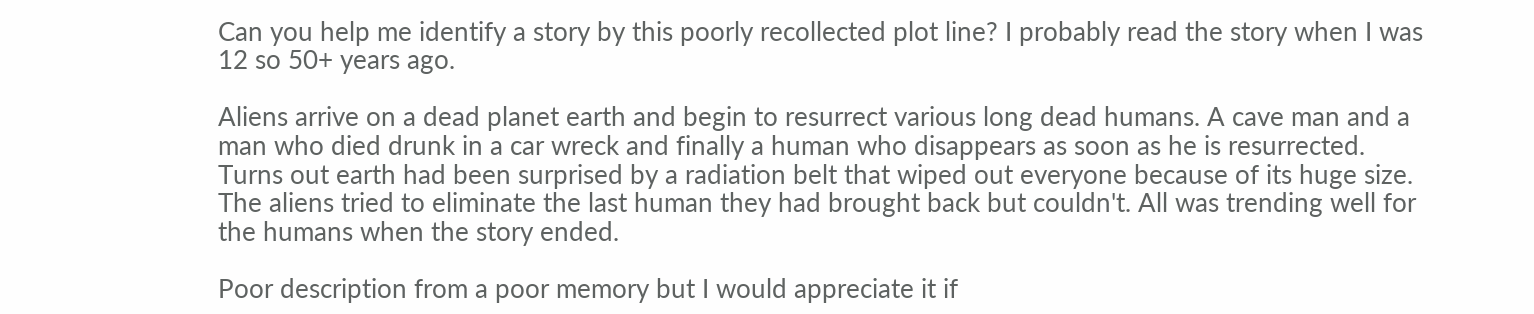Can you help me identify a story by this poorly recollected plot line? I probably read the story when I was 12 so 50+ years ago.

Aliens arrive on a dead planet earth and begin to resurrect various long dead humans. A cave man and a man who died drunk in a car wreck and finally a human who disappears as soon as he is resurrected. Turns out earth had been surprised by a radiation belt that wiped out everyone because of its huge size. The aliens tried to eliminate the last human they had brought back but couldn't. All was trending well for the humans when the story ended.

Poor description from a poor memory but I would appreciate it if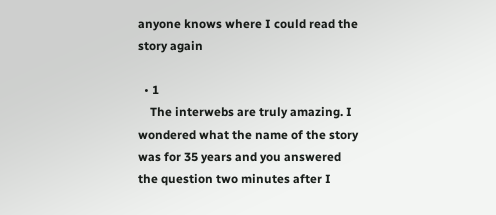anyone knows where I could read the story again

  • 1
    The interwebs are truly amazing. I wondered what the name of the story was for 35 years and you answered the question two minutes after I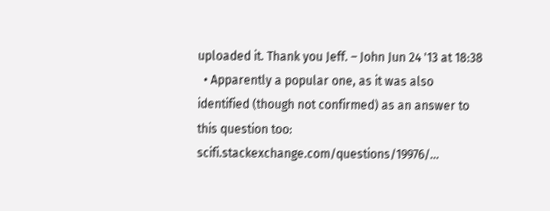uploaded it. Thank you Jeff. – John Jun 24 '13 at 18:38
  • Apparently a popular one, as it was also identified (though not confirmed) as an answer to this question too: scifi.stackexchange.com/questions/19976/…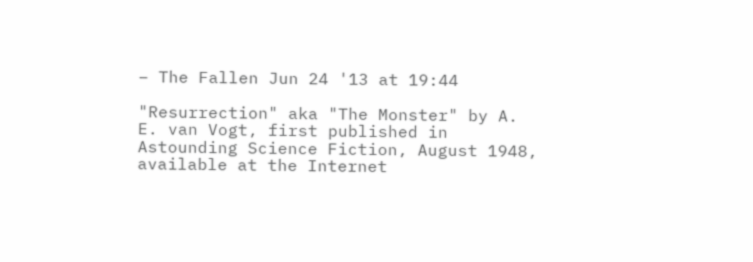– The Fallen Jun 24 '13 at 19:44

"Resurrection" aka "The Monster" by A. E. van Vogt, first published in Astounding Science Fiction, August 1948, available at the Internet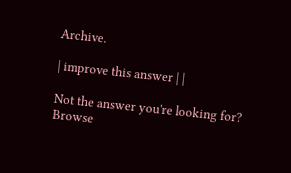Archive.

| improve this answer | |

Not the answer you're looking for? Browse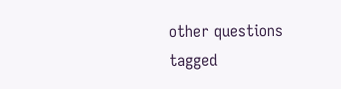other questions tagged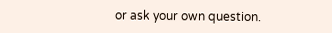or ask your own question.